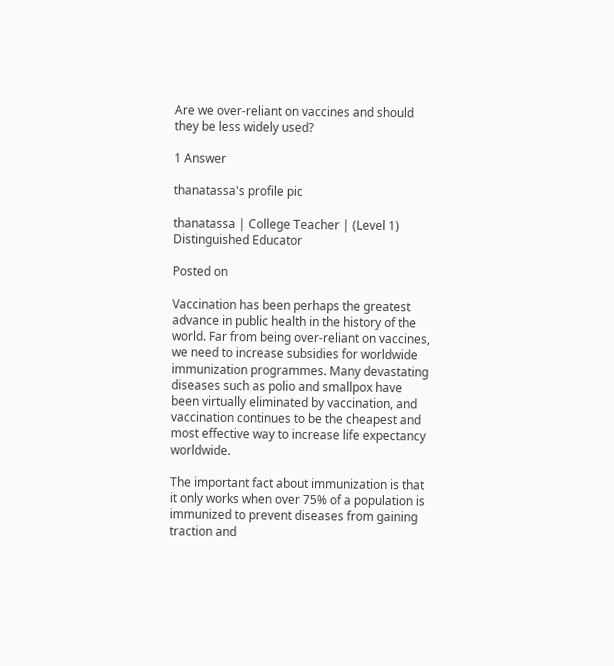Are we over-reliant on vaccines and should they be less widely used?

1 Answer

thanatassa's profile pic

thanatassa | College Teacher | (Level 1) Distinguished Educator

Posted on

Vaccination has been perhaps the greatest advance in public health in the history of the world. Far from being over-reliant on vaccines, we need to increase subsidies for worldwide immunization programmes. Many devastating diseases such as polio and smallpox have been virtually eliminated by vaccination, and vaccination continues to be the cheapest and most effective way to increase life expectancy worldwide.

The important fact about immunization is that it only works when over 75% of a population is immunized to prevent diseases from gaining traction and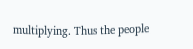multiplying. Thus the people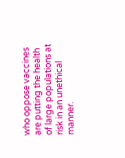who oppose vaccines are putting the health of large populations at risk in an unethical manner.